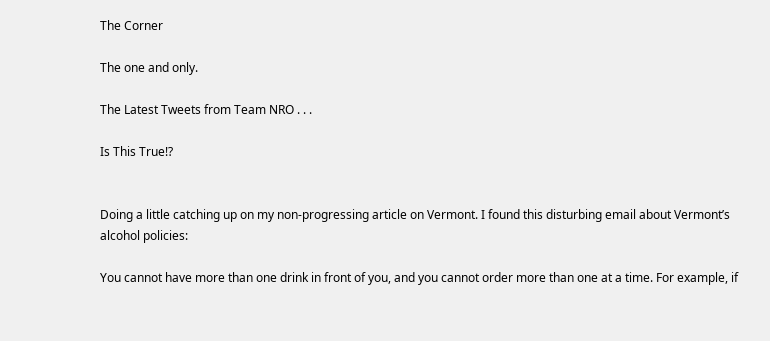The Corner

The one and only.

The Latest Tweets from Team NRO . . .

Is This True!?


Doing a little catching up on my non-progressing article on Vermont. I found this disturbing email about Vermont’s alcohol policies:

You cannot have more than one drink in front of you, and you cannot order more than one at a time. For example, if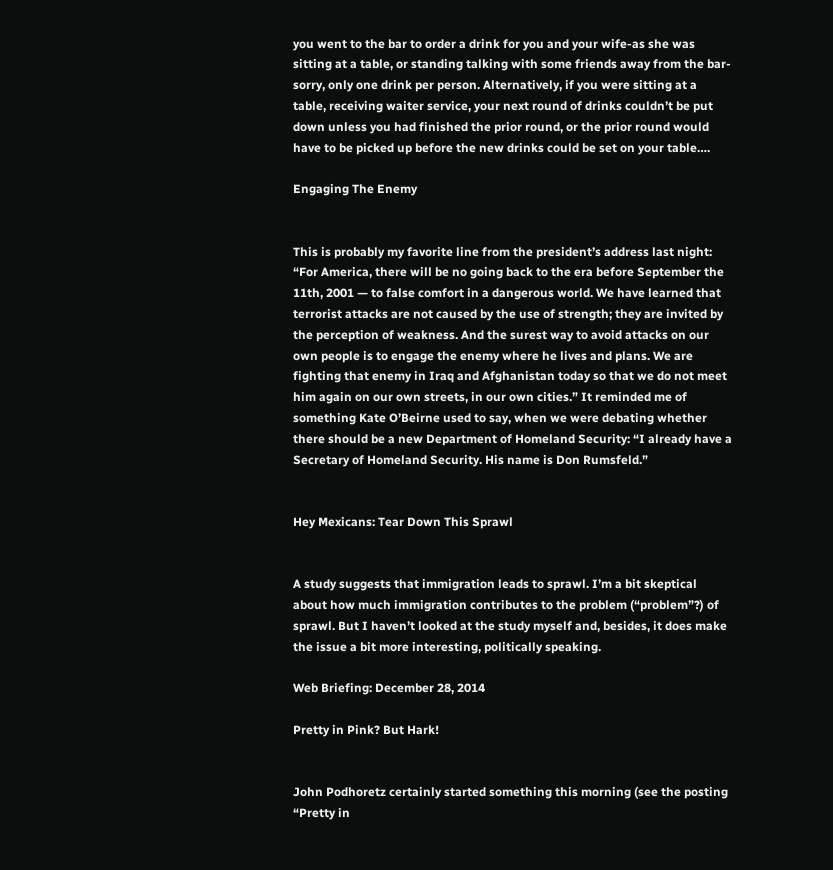you went to the bar to order a drink for you and your wife-as she was sitting at a table, or standing talking with some friends away from the bar-sorry, only one drink per person. Alternatively, if you were sitting at a table, receiving waiter service, your next round of drinks couldn’t be put down unless you had finished the prior round, or the prior round would have to be picked up before the new drinks could be set on your table….

Engaging The Enemy


This is probably my favorite line from the president’s address last night: “For America, there will be no going back to the era before September the 11th, 2001 — to false comfort in a dangerous world. We have learned that terrorist attacks are not caused by the use of strength; they are invited by the perception of weakness. And the surest way to avoid attacks on our own people is to engage the enemy where he lives and plans. We are fighting that enemy in Iraq and Afghanistan today so that we do not meet him again on our own streets, in our own cities.” It reminded me of something Kate O’Beirne used to say, when we were debating whether there should be a new Department of Homeland Security: “I already have a Secretary of Homeland Security. His name is Don Rumsfeld.”


Hey Mexicans: Tear Down This Sprawl


A study suggests that immigration leads to sprawl. I’m a bit skeptical about how much immigration contributes to the problem (“problem”?) of sprawl. But I haven’t looked at the study myself and, besides, it does make the issue a bit more interesting, politically speaking.

Web Briefing: December 28, 2014

Pretty in Pink? But Hark!


John Podhoretz certainly started something this morning (see the posting “Pretty in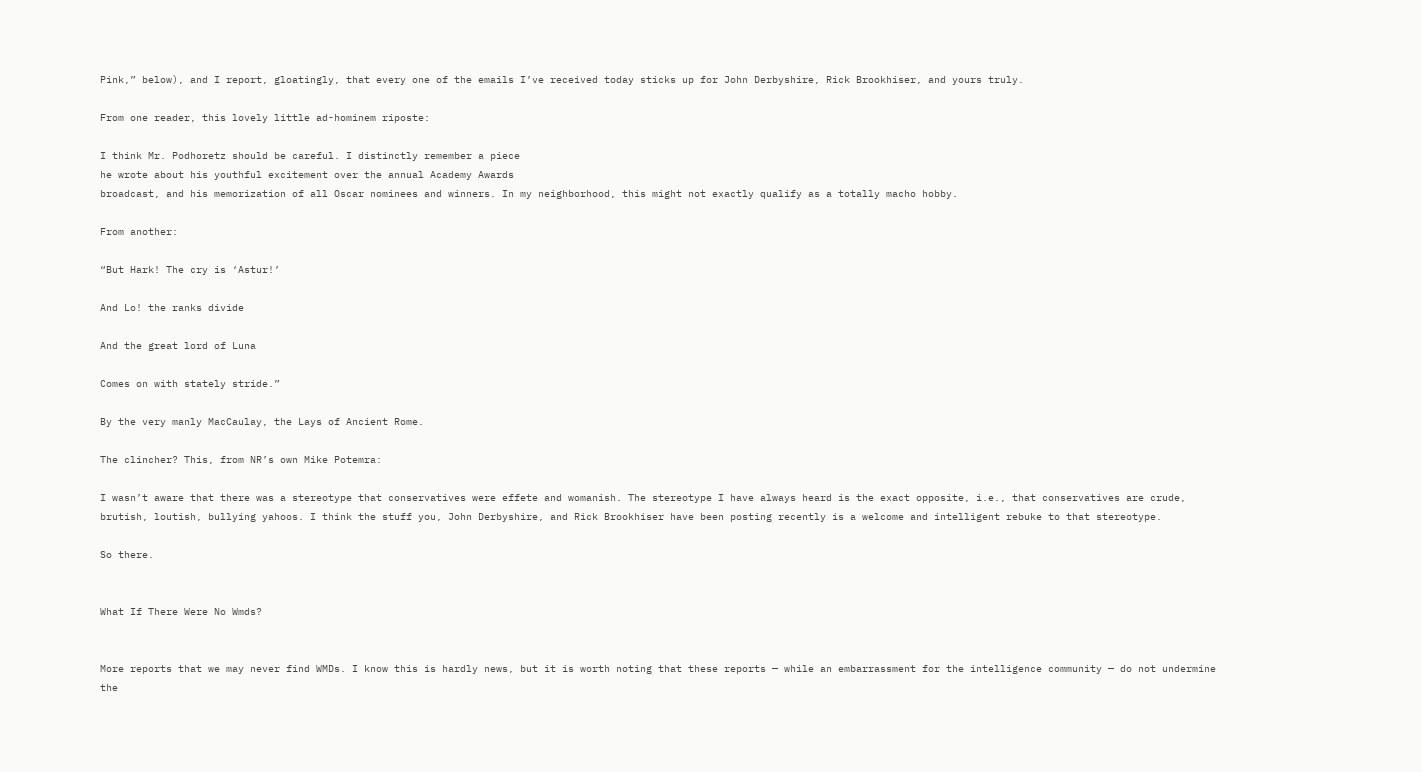Pink,” below), and I report, gloatingly, that every one of the emails I’ve received today sticks up for John Derbyshire, Rick Brookhiser, and yours truly.

From one reader, this lovely little ad-hominem riposte:

I think Mr. Podhoretz should be careful. I distinctly remember a piece
he wrote about his youthful excitement over the annual Academy Awards
broadcast, and his memorization of all Oscar nominees and winners. In my neighborhood, this might not exactly qualify as a totally macho hobby.

From another:

“But Hark! The cry is ‘Astur!’

And Lo! the ranks divide

And the great lord of Luna

Comes on with stately stride.”

By the very manly MacCaulay, the Lays of Ancient Rome.

The clincher? This, from NR’s own Mike Potemra:

I wasn’t aware that there was a stereotype that conservatives were effete and womanish. The stereotype I have always heard is the exact opposite, i.e., that conservatives are crude, brutish, loutish, bullying yahoos. I think the stuff you, John Derbyshire, and Rick Brookhiser have been posting recently is a welcome and intelligent rebuke to that stereotype.

So there.


What If There Were No Wmds?


More reports that we may never find WMDs. I know this is hardly news, but it is worth noting that these reports — while an embarrassment for the intelligence community — do not undermine the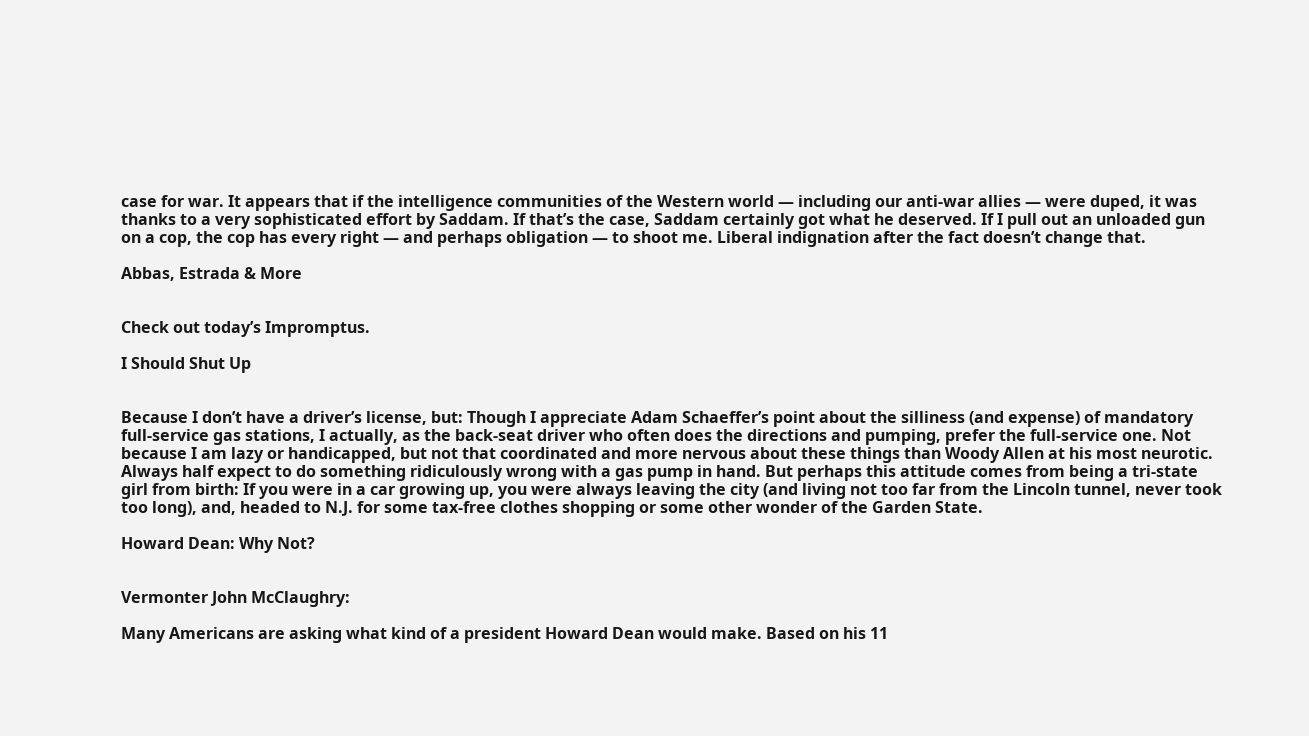case for war. It appears that if the intelligence communities of the Western world — including our anti-war allies — were duped, it was thanks to a very sophisticated effort by Saddam. If that’s the case, Saddam certainly got what he deserved. If I pull out an unloaded gun on a cop, the cop has every right — and perhaps obligation — to shoot me. Liberal indignation after the fact doesn’t change that.

Abbas, Estrada & More


Check out today’s Impromptus.

I Should Shut Up


Because I don’t have a driver’s license, but: Though I appreciate Adam Schaeffer’s point about the silliness (and expense) of mandatory full-service gas stations, I actually, as the back-seat driver who often does the directions and pumping, prefer the full-service one. Not because I am lazy or handicapped, but not that coordinated and more nervous about these things than Woody Allen at his most neurotic. Always half expect to do something ridiculously wrong with a gas pump in hand. But perhaps this attitude comes from being a tri-state girl from birth: If you were in a car growing up, you were always leaving the city (and living not too far from the Lincoln tunnel, never took too long), and, headed to N.J. for some tax-free clothes shopping or some other wonder of the Garden State.

Howard Dean: Why Not?


Vermonter John McClaughry:

Many Americans are asking what kind of a president Howard Dean would make. Based on his 11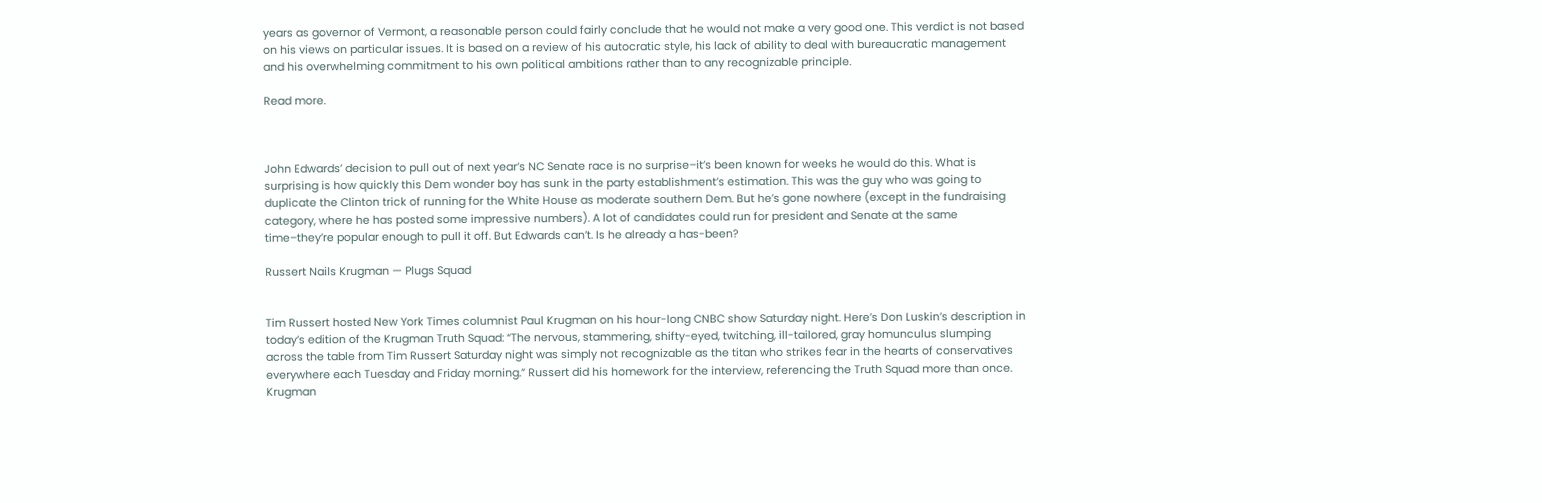years as governor of Vermont, a reasonable person could fairly conclude that he would not make a very good one. This verdict is not based on his views on particular issues. It is based on a review of his autocratic style, his lack of ability to deal with bureaucratic management and his overwhelming commitment to his own political ambitions rather than to any recognizable principle.

Read more.



John Edwards’ decision to pull out of next year’s NC Senate race is no surprise–it’s been known for weeks he would do this. What is surprising is how quickly this Dem wonder boy has sunk in the party establishment’s estimation. This was the guy who was going to duplicate the Clinton trick of running for the White House as moderate southern Dem. But he’s gone nowhere (except in the fundraising category, where he has posted some impressive numbers). A lot of candidates could run for president and Senate at the same time–they’re popular enough to pull it off. But Edwards can’t. Is he already a has-been?

Russert Nails Krugman — Plugs Squad


Tim Russert hosted New York Times columnist Paul Krugman on his hour-long CNBC show Saturday night. Here’s Don Luskin’s description in today’s edition of the Krugman Truth Squad: “The nervous, stammering, shifty-eyed, twitching, ill-tailored, gray homunculus slumping across the table from Tim Russert Saturday night was simply not recognizable as the titan who strikes fear in the hearts of conservatives everywhere each Tuesday and Friday morning.” Russert did his homework for the interview, referencing the Truth Squad more than once. Krugman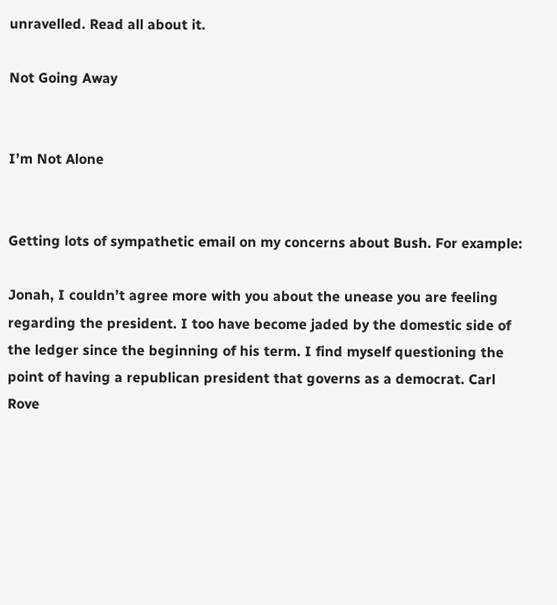unravelled. Read all about it.

Not Going Away


I’m Not Alone


Getting lots of sympathetic email on my concerns about Bush. For example:

Jonah, I couldn’t agree more with you about the unease you are feeling regarding the president. I too have become jaded by the domestic side of the ledger since the beginning of his term. I find myself questioning the point of having a republican president that governs as a democrat. Carl Rove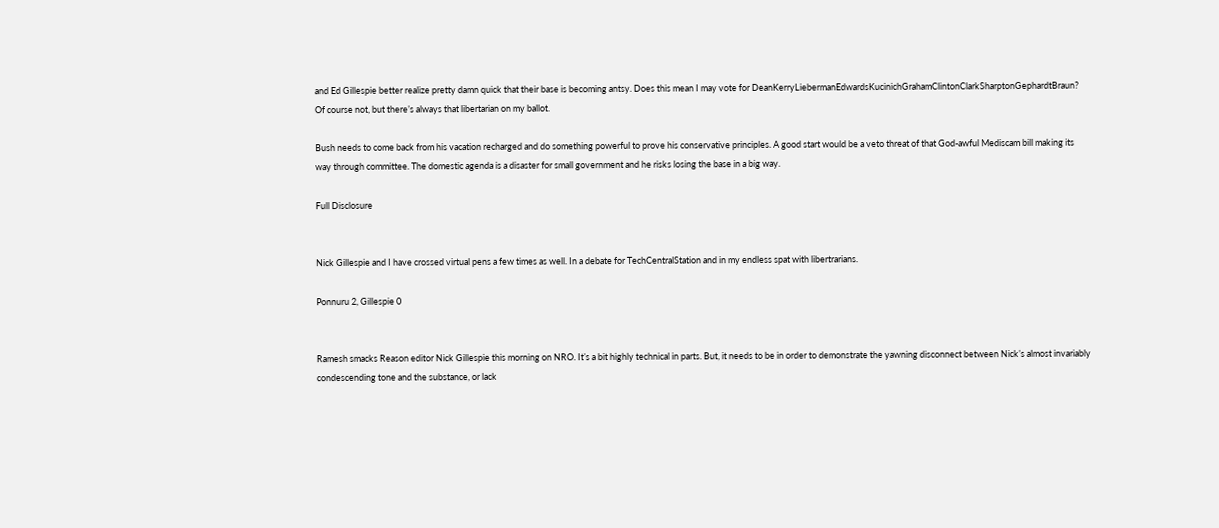and Ed Gillespie better realize pretty damn quick that their base is becoming antsy. Does this mean I may vote for DeanKerryLiebermanEdwardsKucinichGrahamClintonClarkSharptonGephardtBraun? Of course not, but there’s always that libertarian on my ballot.

Bush needs to come back from his vacation recharged and do something powerful to prove his conservative principles. A good start would be a veto threat of that God-awful Mediscam bill making its way through committee. The domestic agenda is a disaster for small government and he risks losing the base in a big way.

Full Disclosure


Nick Gillespie and I have crossed virtual pens a few times as well. In a debate for TechCentralStation and in my endless spat with libertrarians.

Ponnuru 2, Gillespie 0


Ramesh smacks Reason editor Nick Gillespie this morning on NRO. It’s a bit highly technical in parts. But, it needs to be in order to demonstrate the yawning disconnect between Nick’s almost invariably condescending tone and the substance, or lack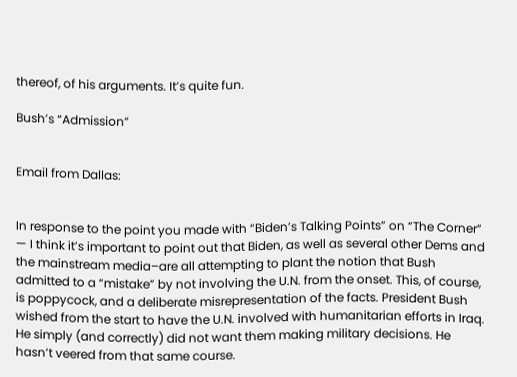thereof, of his arguments. It’s quite fun.

Bush’s “Admission”


Email from Dallas:


In response to the point you made with “Biden’s Talking Points” on “The Corner” — I think it’s important to point out that Biden, as well as several other Dems and the mainstream media–are all attempting to plant the notion that Bush admitted to a “mistake” by not involving the U.N. from the onset. This, of course, is poppycock, and a deliberate misrepresentation of the facts. President Bush wished from the start to have the U.N. involved with humanitarian efforts in Iraq. He simply (and correctly) did not want them making military decisions. He hasn’t veered from that same course.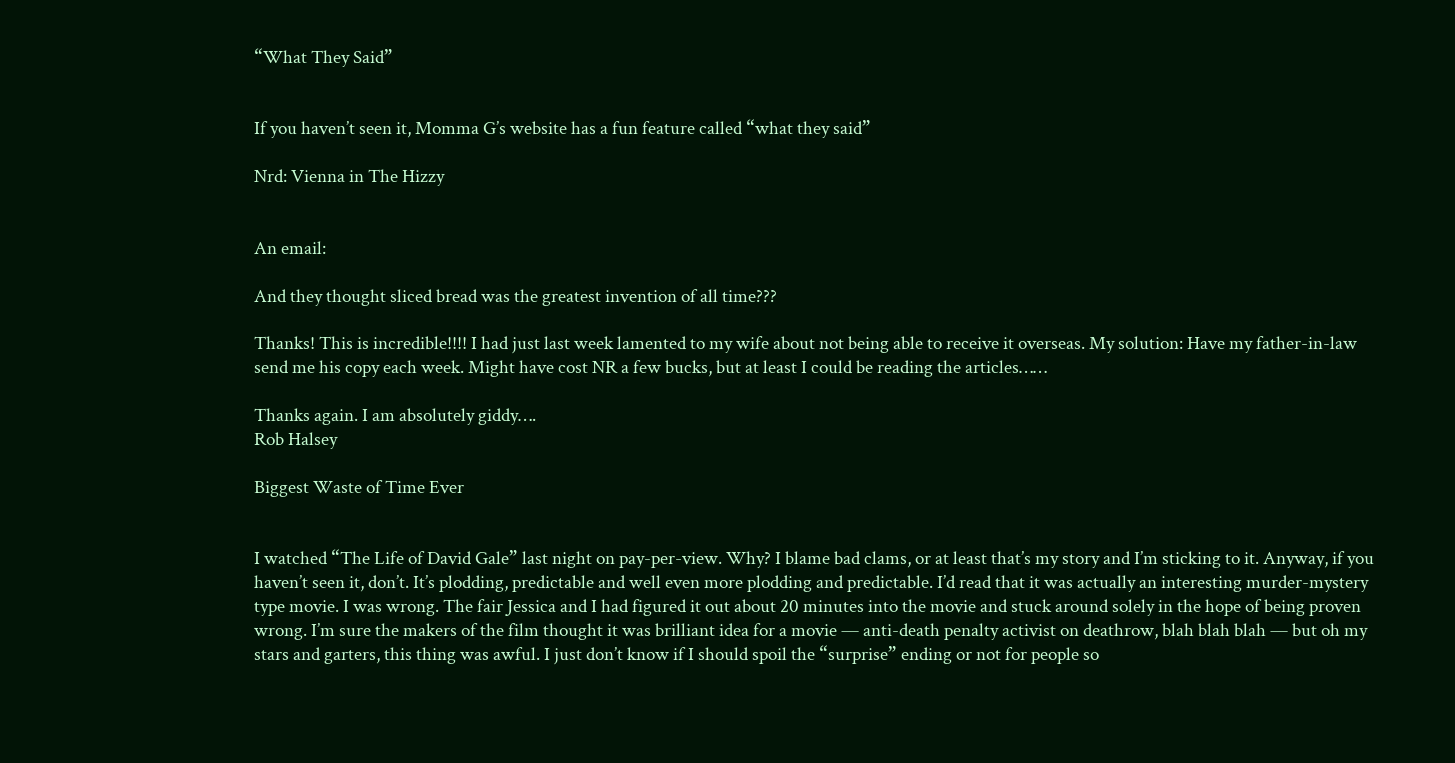“What They Said”


If you haven’t seen it, Momma G’s website has a fun feature called “what they said”

Nrd: Vienna in The Hizzy


An email:

And they thought sliced bread was the greatest invention of all time???

Thanks! This is incredible!!!! I had just last week lamented to my wife about not being able to receive it overseas. My solution: Have my father-in-law send me his copy each week. Might have cost NR a few bucks, but at least I could be reading the articles……

Thanks again. I am absolutely giddy….
Rob Halsey

Biggest Waste of Time Ever


I watched “The Life of David Gale” last night on pay-per-view. Why? I blame bad clams, or at least that’s my story and I’m sticking to it. Anyway, if you haven’t seen it, don’t. It’s plodding, predictable and well even more plodding and predictable. I’d read that it was actually an interesting murder-mystery type movie. I was wrong. The fair Jessica and I had figured it out about 20 minutes into the movie and stuck around solely in the hope of being proven wrong. I’m sure the makers of the film thought it was brilliant idea for a movie — anti-death penalty activist on deathrow, blah blah blah — but oh my stars and garters, this thing was awful. I just don’t know if I should spoil the “surprise” ending or not for people so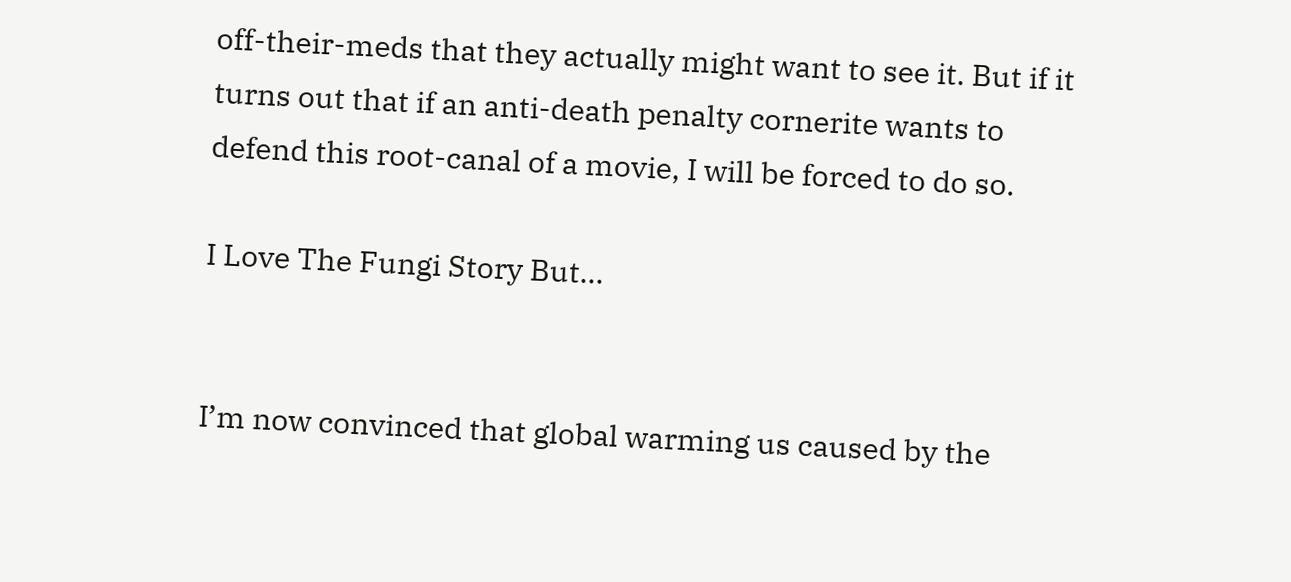off-their-meds that they actually might want to see it. But if it turns out that if an anti-death penalty cornerite wants to defend this root-canal of a movie, I will be forced to do so.

I Love The Fungi Story But...


I’m now convinced that global warming us caused by the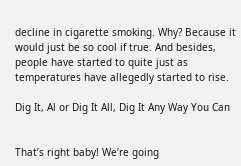decline in cigarette smoking. Why? Because it would just be so cool if true. And besides, people have started to quite just as temperatures have allegedly started to rise.

Dig It, Al or Dig It All, Dig It Any Way You Can


That’s right baby! We’re going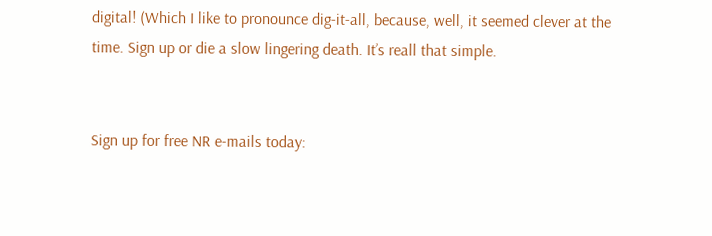digital! (Which I like to pronounce dig-it-all, because, well, it seemed clever at the time. Sign up or die a slow lingering death. It’s reall that simple.


Sign up for free NR e-mails today: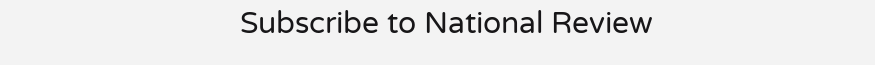Subscribe to National Review